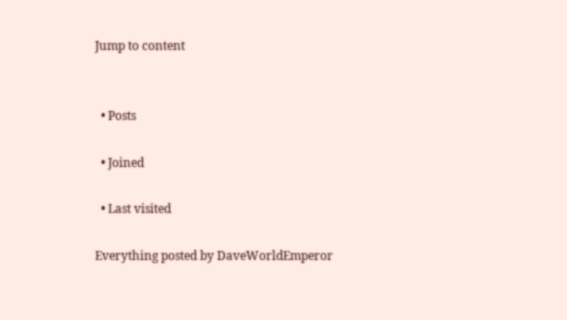Jump to content


  • Posts

  • Joined

  • Last visited

Everything posted by DaveWorldEmperor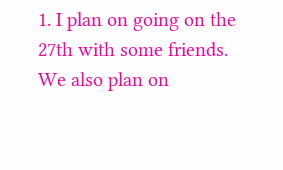1. I plan on going on the 27th with some friends. We also plan on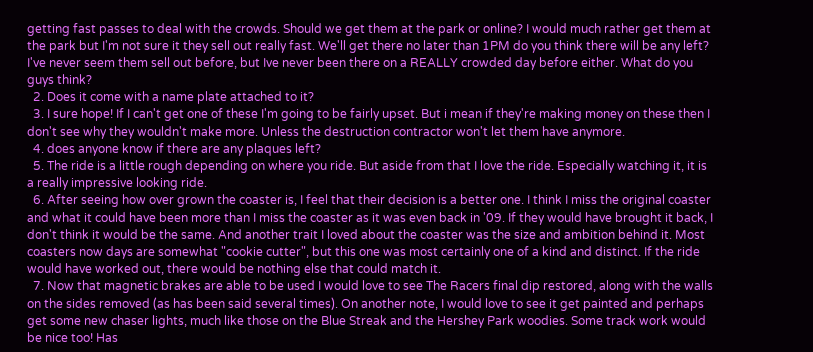getting fast passes to deal with the crowds. Should we get them at the park or online? I would much rather get them at the park but I'm not sure it they sell out really fast. We'll get there no later than 1PM do you think there will be any left? I've never seem them sell out before, but Ive never been there on a REALLY crowded day before either. What do you guys think?
  2. Does it come with a name plate attached to it?
  3. I sure hope! If I can't get one of these I'm going to be fairly upset. But i mean if they're making money on these then I don't see why they wouldn't make more. Unless the destruction contractor won't let them have anymore.
  4. does anyone know if there are any plaques left?
  5. The ride is a little rough depending on where you ride. But aside from that I love the ride. Especially watching it, it is a really impressive looking ride.
  6. After seeing how over grown the coaster is, I feel that their decision is a better one. I think I miss the original coaster and what it could have been more than I miss the coaster as it was even back in '09. If they would have brought it back, I don't think it would be the same. And another trait I loved about the coaster was the size and ambition behind it. Most coasters now days are somewhat "cookie cutter", but this one was most certainly one of a kind and distinct. If the ride would have worked out, there would be nothing else that could match it.
  7. Now that magnetic brakes are able to be used I would love to see The Racers final dip restored, along with the walls on the sides removed (as has been said several times). On another note, I would love to see it get painted and perhaps get some new chaser lights, much like those on the Blue Streak and the Hershey Park woodies. Some track work would be nice too! Has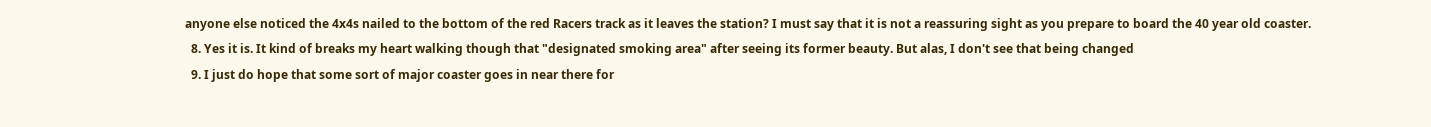anyone else noticed the 4x4s nailed to the bottom of the red Racers track as it leaves the station? I must say that it is not a reassuring sight as you prepare to board the 40 year old coaster.
  8. Yes it is. It kind of breaks my heart walking though that "designated smoking area" after seeing its former beauty. But alas, I don't see that being changed
  9. I just do hope that some sort of major coaster goes in near there for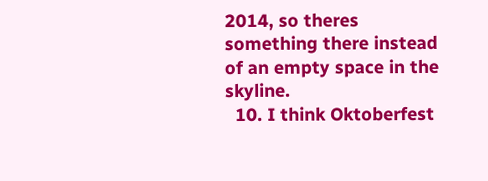2014, so theres something there instead of an empty space in the skyline.
  10. I think Oktoberfest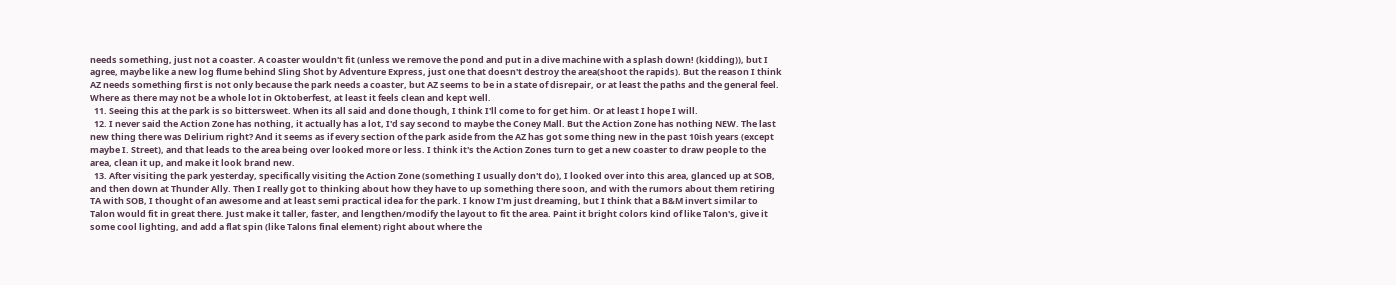needs something, just not a coaster. A coaster wouldn't fit (unless we remove the pond and put in a dive machine with a splash down! (kidding)), but I agree, maybe like a new log flume behind Sling Shot by Adventure Express, just one that doesn't destroy the area(shoot the rapids). But the reason I think AZ needs something first is not only because the park needs a coaster, but AZ seems to be in a state of disrepair, or at least the paths and the general feel. Where as there may not be a whole lot in Oktoberfest, at least it feels clean and kept well.
  11. Seeing this at the park is so bittersweet. When its all said and done though, I think I'll come to for get him. Or at least I hope I will.
  12. I never said the Action Zone has nothing, it actually has a lot, I'd say second to maybe the Coney Mall. But the Action Zone has nothing NEW. The last new thing there was Delirium right? And it seems as if every section of the park aside from the AZ has got some thing new in the past 10ish years (except maybe I. Street), and that leads to the area being over looked more or less. I think it's the Action Zones turn to get a new coaster to draw people to the area, clean it up, and make it look brand new.
  13. After visiting the park yesterday, specifically visiting the Action Zone (something I usually don't do), I looked over into this area, glanced up at SOB, and then down at Thunder Ally. Then I really got to thinking about how they have to up something there soon, and with the rumors about them retiring TA with SOB, I thought of an awesome and at least semi practical idea for the park. I know I'm just dreaming, but I think that a B&M invert similar to Talon would fit in great there. Just make it taller, faster, and lengthen/modify the layout to fit the area. Paint it bright colors kind of like Talon's, give it some cool lighting, and add a flat spin (like Talons final element) right about where the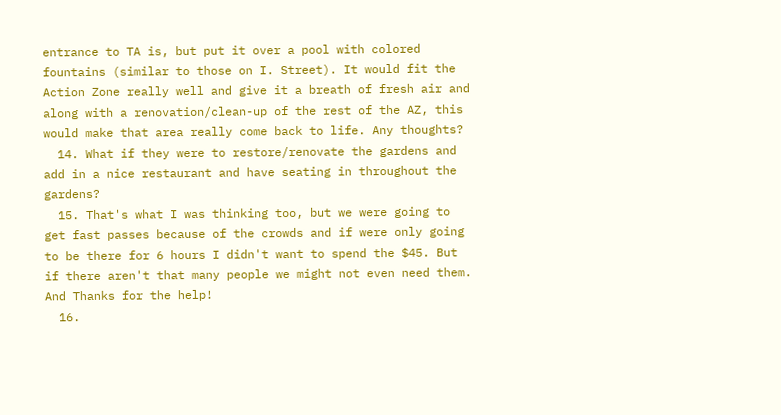entrance to TA is, but put it over a pool with colored fountains (similar to those on I. Street). It would fit the Action Zone really well and give it a breath of fresh air and along with a renovation/clean-up of the rest of the AZ, this would make that area really come back to life. Any thoughts?
  14. What if they were to restore/renovate the gardens and add in a nice restaurant and have seating in throughout the gardens?
  15. That's what I was thinking too, but we were going to get fast passes because of the crowds and if were only going to be there for 6 hours I didn't want to spend the $45. But if there aren't that many people we might not even need them. And Thanks for the help!
  16.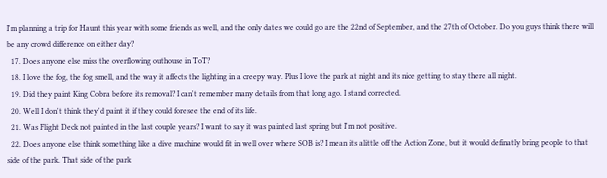I'm planning a trip for Haunt this year with some friends as well, and the only dates we could go are the 22nd of September, and the 27th of October. Do you guys think there will be any crowd difference on either day?
  17. Does anyone else miss the overflowing outhouse in ToT?
  18. I love the fog, the fog smell, and the way it affects the lighting in a creepy way. Plus I love the park at night and its nice getting to stay there all night.
  19. Did they paint King Cobra before its removal? I can't remember many details from that long ago. I stand corrected.
  20. Well I don't think they'd paint it if they could foresee the end of its life.
  21. Was Flight Deck not painted in the last couple years? I want to say it was painted last spring but I'm not positive.
  22. Does anyone else think something like a dive machine would fit in well over where SOB is? I mean its alittle off the Action Zone, but it would definatly bring people to that side of the park. That side of the park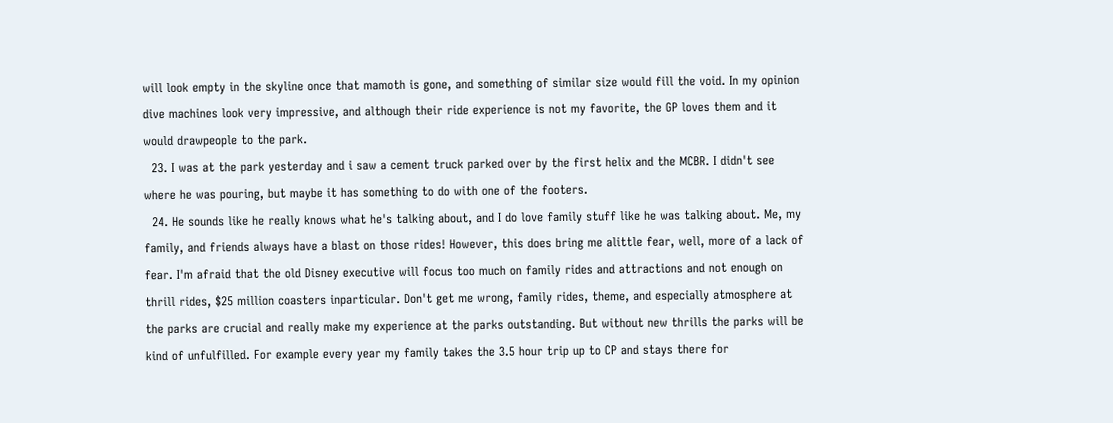will look empty in the skyline once that mamoth is gone, and something of similar size would fill the void. In my opinion dive machines look very impressive, and although their ride experience is not my favorite, the GP loves them and it would drawpeople to the park.
  23. I was at the park yesterday and i saw a cement truck parked over by the first helix and the MCBR. I didn't see where he was pouring, but maybe it has something to do with one of the footers.
  24. He sounds like he really knows what he's talking about, and I do love family stuff like he was talking about. Me, my family, and friends always have a blast on those rides! However, this does bring me alittle fear, well, more of a lack of fear. I'm afraid that the old Disney executive will focus too much on family rides and attractions and not enough on thrill rides, $25 million coasters inparticular. Don't get me wrong, family rides, theme, and especially atmosphere at the parks are crucial and really make my experience at the parks outstanding. But without new thrills the parks will be kind of unfulfilled. For example every year my family takes the 3.5 hour trip up to CP and stays there for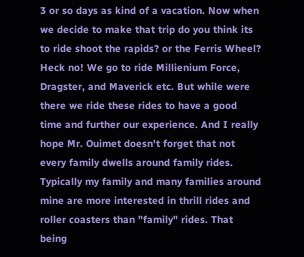3 or so days as kind of a vacation. Now when we decide to make that trip do you think its to ride shoot the rapids? or the Ferris Wheel? Heck no! We go to ride Millienium Force, Dragster, and Maverick etc. But while were there we ride these rides to have a good time and further our experience. And I really hope Mr. Ouimet doesn't forget that not every family dwells around family rides. Typically my family and many families around mine are more interested in thrill rides and roller coasters than "family" rides. That being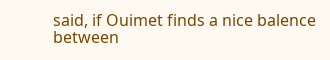said, if Ouimet finds a nice balence between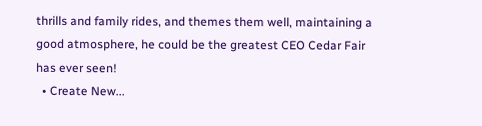thrills and family rides, and themes them well, maintaining a good atmosphere, he could be the greatest CEO Cedar Fair has ever seen!
  • Create New...